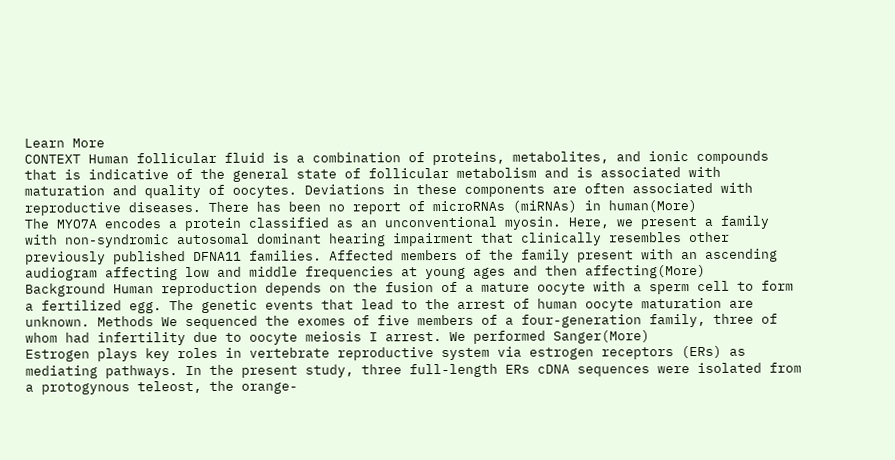Learn More
CONTEXT Human follicular fluid is a combination of proteins, metabolites, and ionic compounds that is indicative of the general state of follicular metabolism and is associated with maturation and quality of oocytes. Deviations in these components are often associated with reproductive diseases. There has been no report of microRNAs (miRNAs) in human(More)
The MYO7A encodes a protein classified as an unconventional myosin. Here, we present a family with non-syndromic autosomal dominant hearing impairment that clinically resembles other previously published DFNA11 families. Affected members of the family present with an ascending audiogram affecting low and middle frequencies at young ages and then affecting(More)
Background Human reproduction depends on the fusion of a mature oocyte with a sperm cell to form a fertilized egg. The genetic events that lead to the arrest of human oocyte maturation are unknown. Methods We sequenced the exomes of five members of a four-generation family, three of whom had infertility due to oocyte meiosis I arrest. We performed Sanger(More)
Estrogen plays key roles in vertebrate reproductive system via estrogen receptors (ERs) as mediating pathways. In the present study, three full-length ERs cDNA sequences were isolated from a protogynous teleost, the orange-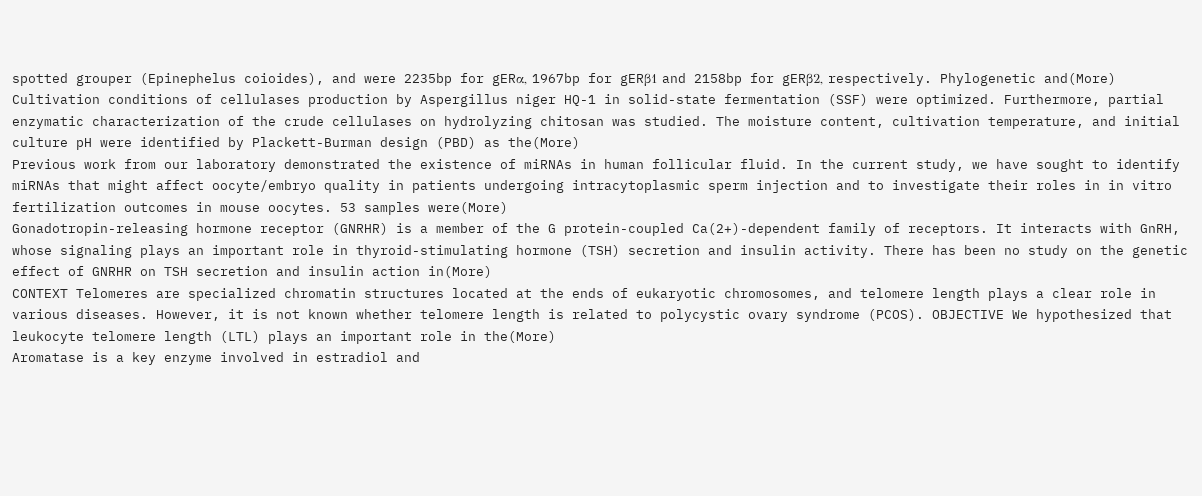spotted grouper (Epinephelus coioides), and were 2235bp for gERα, 1967bp for gERβ1 and 2158bp for gERβ2, respectively. Phylogenetic and(More)
Cultivation conditions of cellulases production by Aspergillus niger HQ-1 in solid-state fermentation (SSF) were optimized. Furthermore, partial enzymatic characterization of the crude cellulases on hydrolyzing chitosan was studied. The moisture content, cultivation temperature, and initial culture pH were identified by Plackett-Burman design (PBD) as the(More)
Previous work from our laboratory demonstrated the existence of miRNAs in human follicular fluid. In the current study, we have sought to identify miRNAs that might affect oocyte/embryo quality in patients undergoing intracytoplasmic sperm injection and to investigate their roles in in vitro fertilization outcomes in mouse oocytes. 53 samples were(More)
Gonadotropin-releasing hormone receptor (GNRHR) is a member of the G protein-coupled Ca(2+)-dependent family of receptors. It interacts with GnRH, whose signaling plays an important role in thyroid-stimulating hormone (TSH) secretion and insulin activity. There has been no study on the genetic effect of GNRHR on TSH secretion and insulin action in(More)
CONTEXT Telomeres are specialized chromatin structures located at the ends of eukaryotic chromosomes, and telomere length plays a clear role in various diseases. However, it is not known whether telomere length is related to polycystic ovary syndrome (PCOS). OBJECTIVE We hypothesized that leukocyte telomere length (LTL) plays an important role in the(More)
Aromatase is a key enzyme involved in estradiol and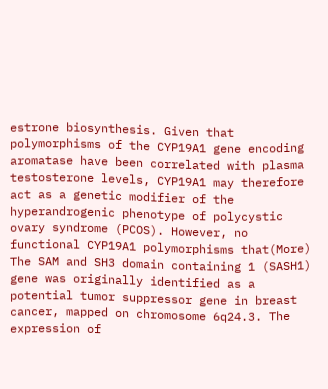estrone biosynthesis. Given that polymorphisms of the CYP19A1 gene encoding aromatase have been correlated with plasma testosterone levels, CYP19A1 may therefore act as a genetic modifier of the hyperandrogenic phenotype of polycystic ovary syndrome (PCOS). However, no functional CYP19A1 polymorphisms that(More)
The SAM and SH3 domain containing 1 (SASH1) gene was originally identified as a potential tumor suppressor gene in breast cancer, mapped on chromosome 6q24.3. The expression of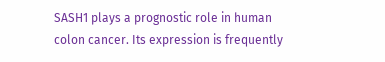SASH1 plays a prognostic role in human colon cancer. Its expression is frequently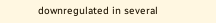downregulated in several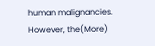human malignancies. However, the(More)